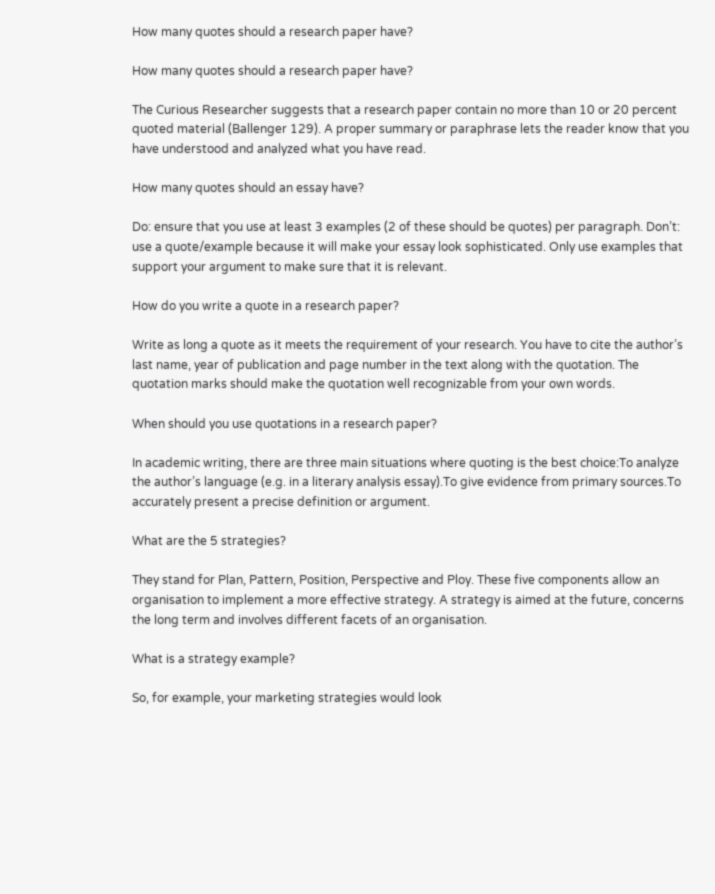How many quotes should a research paper have?

How many quotes should a research paper have?

The Curious Researcher suggests that a research paper contain no more than 10 or 20 percent quoted material (Ballenger 129). A proper summary or paraphrase lets the reader know that you have understood and analyzed what you have read.

How many quotes should an essay have?

Do: ensure that you use at least 3 examples (2 of these should be quotes) per paragraph. Don’t: use a quote/example because it will make your essay look sophisticated. Only use examples that support your argument to make sure that it is relevant.

How do you write a quote in a research paper?

Write as long a quote as it meets the requirement of your research. You have to cite the author’s last name, year of publication and page number in the text along with the quotation. The quotation marks should make the quotation well recognizable from your own words.

When should you use quotations in a research paper?

In academic writing, there are three main situations where quoting is the best choice:To analyze the author’s language (e.g. in a literary analysis essay).To give evidence from primary sources.To accurately present a precise definition or argument.

What are the 5 strategies?

They stand for Plan, Pattern, Position, Perspective and Ploy. These five components allow an organisation to implement a more effective strategy. A strategy is aimed at the future, concerns the long term and involves different facets of an organisation.

What is a strategy example?

So, for example, your marketing strategies would look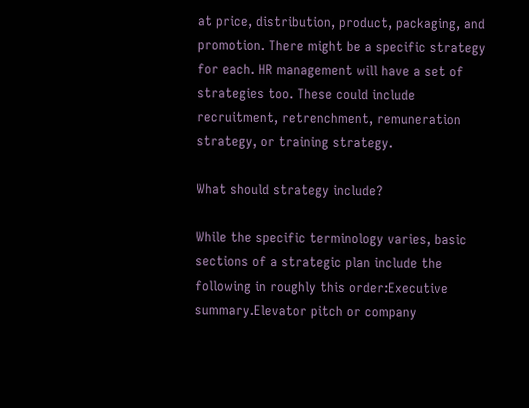at price, distribution, product, packaging, and promotion. There might be a specific strategy for each. HR management will have a set of strategies too. These could include recruitment, retrenchment, remuneration strategy, or training strategy.

What should strategy include?

While the specific terminology varies, basic sections of a strategic plan include the following in roughly this order:Executive summary.Elevator pitch or company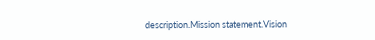description.Mission statement.Vision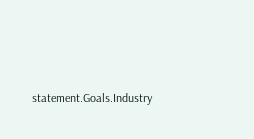statement.Goals.Industry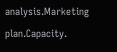analysis.Marketing plan.Capacity.